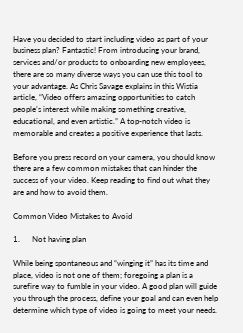Have you decided to start including video as part of your business plan? Fantastic! From introducing your brand, services and/or products to onboarding new employees, there are so many diverse ways you can use this tool to your advantage. As Chris Savage explains in this Wistia article, “Video offers amazing opportunities to catch people’s interest while making something creative, educational, and even artistic.” A top-notch video is memorable and creates a positive experience that lasts.

Before you press record on your camera, you should know there are a few common mistakes that can hinder the success of your video. Keep reading to find out what they are and how to avoid them.

Common Video Mistakes to Avoid

1.      Not having plan

While being spontaneous and “winging it” has its time and place, video is not one of them; foregoing a plan is a surefire way to fumble in your video. A good plan will guide you through the process, define your goal and can even help determine which type of video is going to meet your needs.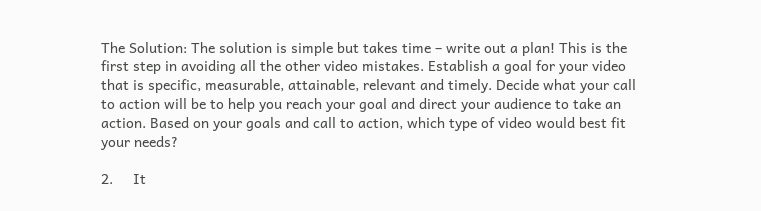The Solution: The solution is simple but takes time – write out a plan! This is the first step in avoiding all the other video mistakes. Establish a goal for your video that is specific, measurable, attainable, relevant and timely. Decide what your call to action will be to help you reach your goal and direct your audience to take an action. Based on your goals and call to action, which type of video would best fit your needs?

2.     It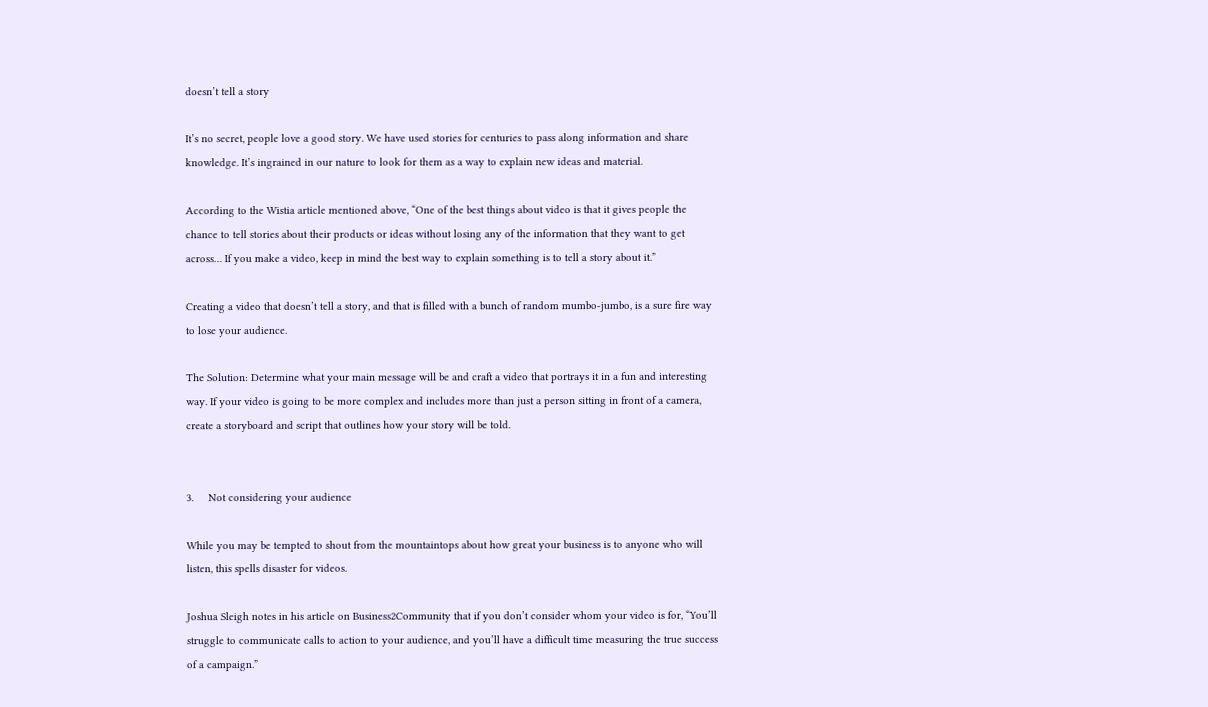doesn’t tell a story

It’s no secret, people love a good story. We have used stories for centuries to pass along information and share knowledge. It’s ingrained in our nature to look for them as a way to explain new ideas and material.

According to the Wistia article mentioned above, “One of the best things about video is that it gives people the chance to tell stories about their products or ideas without losing any of the information that they want to get across… If you make a video, keep in mind the best way to explain something is to tell a story about it.”

Creating a video that doesn’t tell a story, and that is filled with a bunch of random mumbo-jumbo, is a sure fire way to lose your audience.

The Solution: Determine what your main message will be and craft a video that portrays it in a fun and interesting way. If your video is going to be more complex and includes more than just a person sitting in front of a camera, create a storyboard and script that outlines how your story will be told.


3.     Not considering your audience

While you may be tempted to shout from the mountaintops about how great your business is to anyone who will listen, this spells disaster for videos.

Joshua Sleigh notes in his article on Business2Community that if you don’t consider whom your video is for, “You’ll struggle to communicate calls to action to your audience, and you’ll have a difficult time measuring the true success of a campaign.”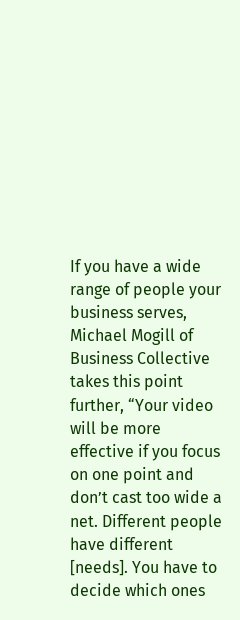If you have a wide range of people your business serves, Michael Mogill of Business Collective takes this point further, “Your video will be more effective if you focus on one point and don’t cast too wide a net. Different people have different [needs]. You have to decide which ones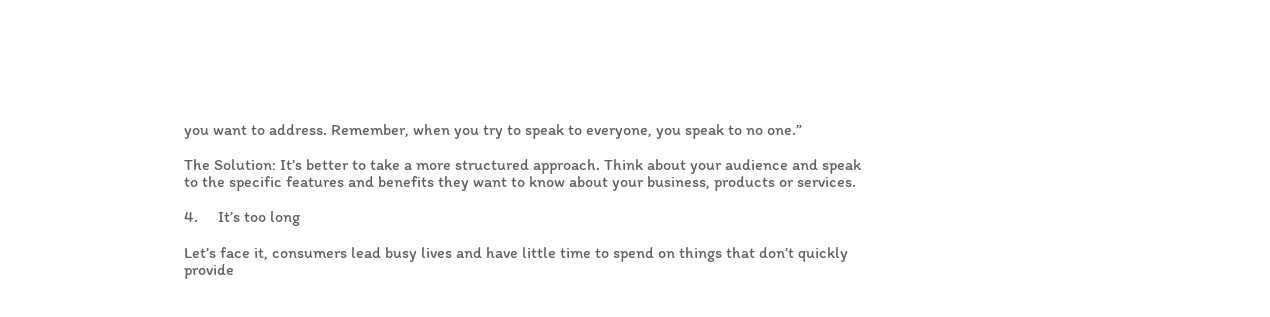you want to address. Remember, when you try to speak to everyone, you speak to no one.”

The Solution: It’s better to take a more structured approach. Think about your audience and speak to the specific features and benefits they want to know about your business, products or services.

4.     It’s too long

Let’s face it, consumers lead busy lives and have little time to spend on things that don’t quickly provide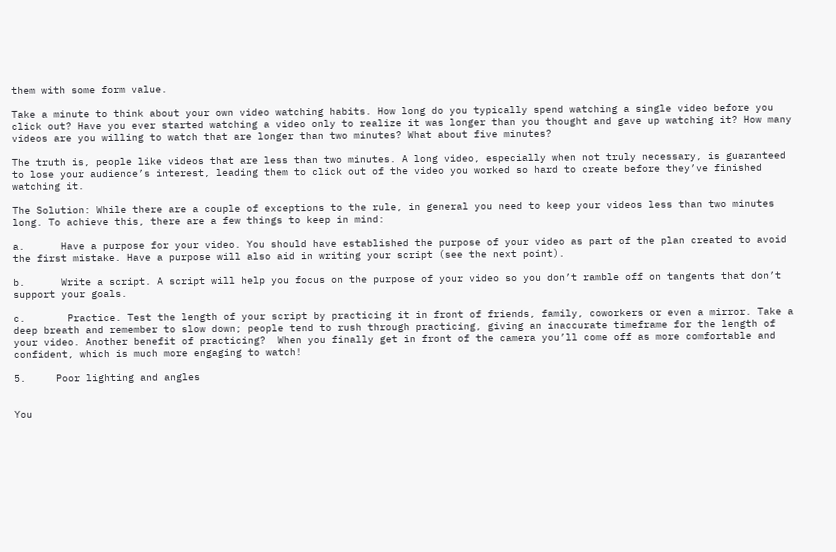them with some form value.

Take a minute to think about your own video watching habits. How long do you typically spend watching a single video before you click out? Have you ever started watching a video only to realize it was longer than you thought and gave up watching it? How many videos are you willing to watch that are longer than two minutes? What about five minutes?

The truth is, people like videos that are less than two minutes. A long video, especially when not truly necessary, is guaranteed to lose your audience’s interest, leading them to click out of the video you worked so hard to create before they’ve finished watching it.

The Solution: While there are a couple of exceptions to the rule, in general you need to keep your videos less than two minutes long. To achieve this, there are a few things to keep in mind:

a.      Have a purpose for your video. You should have established the purpose of your video as part of the plan created to avoid the first mistake. Have a purpose will also aid in writing your script (see the next point).

b.      Write a script. A script will help you focus on the purpose of your video so you don’t ramble off on tangents that don’t support your goals.

c.       Practice. Test the length of your script by practicing it in front of friends, family, coworkers or even a mirror. Take a deep breath and remember to slow down; people tend to rush through practicing, giving an inaccurate timeframe for the length of your video. Another benefit of practicing?  When you finally get in front of the camera you’ll come off as more comfortable and confident, which is much more engaging to watch!

5.     Poor lighting and angles


You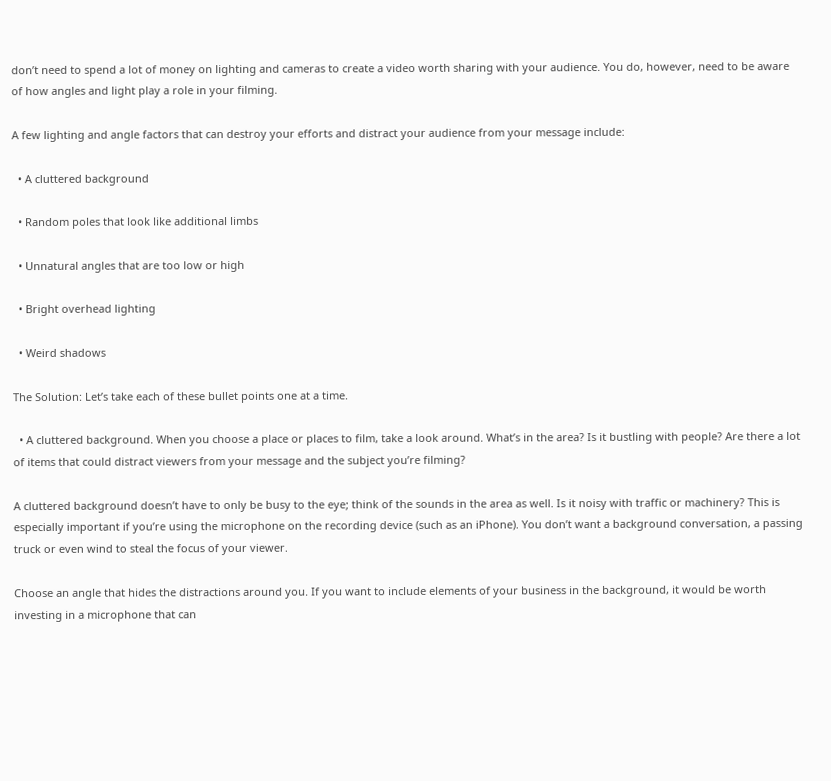don’t need to spend a lot of money on lighting and cameras to create a video worth sharing with your audience. You do, however, need to be aware of how angles and light play a role in your filming.

A few lighting and angle factors that can destroy your efforts and distract your audience from your message include:

  • A cluttered background

  • Random poles that look like additional limbs

  • Unnatural angles that are too low or high

  • Bright overhead lighting

  • Weird shadows

The Solution: Let’s take each of these bullet points one at a time.

  • A cluttered background. When you choose a place or places to film, take a look around. What’s in the area? Is it bustling with people? Are there a lot of items that could distract viewers from your message and the subject you’re filming?

A cluttered background doesn’t have to only be busy to the eye; think of the sounds in the area as well. Is it noisy with traffic or machinery? This is especially important if you’re using the microphone on the recording device (such as an iPhone). You don’t want a background conversation, a passing truck or even wind to steal the focus of your viewer.

Choose an angle that hides the distractions around you. If you want to include elements of your business in the background, it would be worth investing in a microphone that can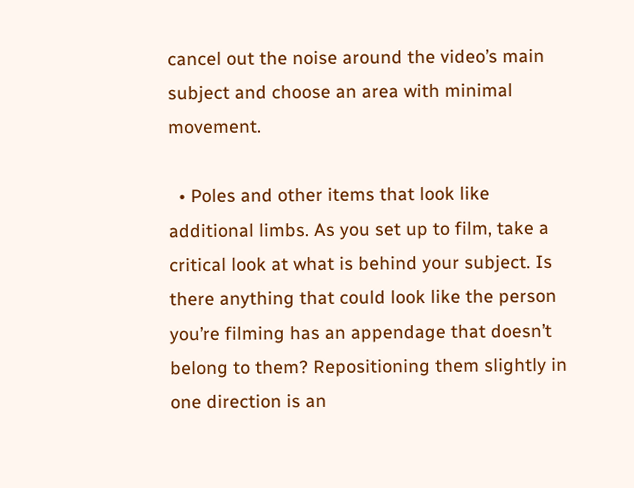cancel out the noise around the video’s main subject and choose an area with minimal movement.

  • Poles and other items that look like additional limbs. As you set up to film, take a critical look at what is behind your subject. Is there anything that could look like the person you’re filming has an appendage that doesn’t belong to them? Repositioning them slightly in one direction is an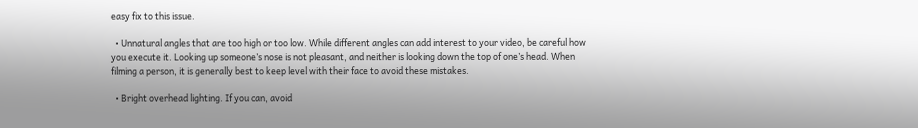easy fix to this issue.

  • Unnatural angles that are too high or too low. While different angles can add interest to your video, be careful how you execute it. Looking up someone’s nose is not pleasant, and neither is looking down the top of one’s head. When filming a person, it is generally best to keep level with their face to avoid these mistakes.

  • Bright overhead lighting. If you can, avoid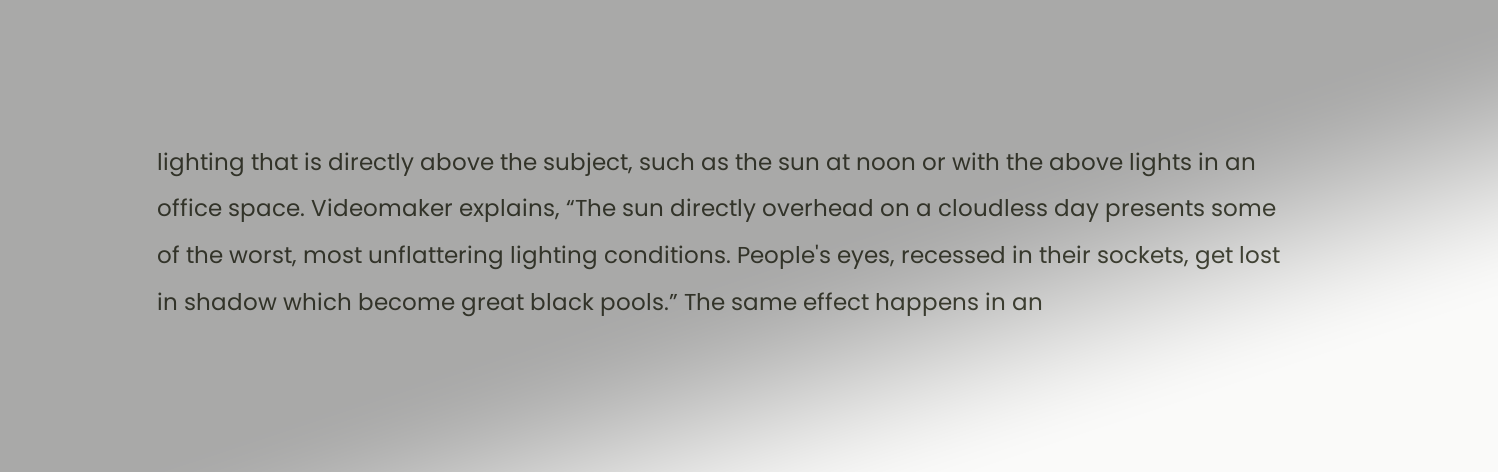lighting that is directly above the subject, such as the sun at noon or with the above lights in an office space. Videomaker explains, “The sun directly overhead on a cloudless day presents some of the worst, most unflattering lighting conditions. People's eyes, recessed in their sockets, get lost in shadow which become great black pools.” The same effect happens in an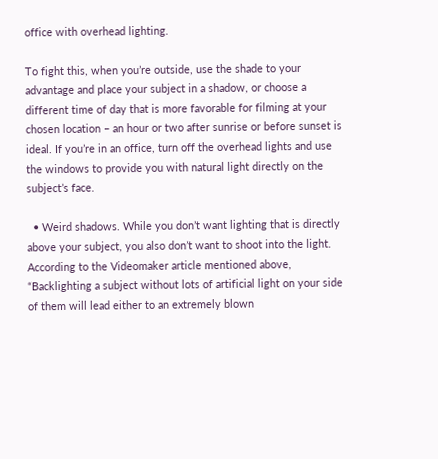office with overhead lighting.

To fight this, when you’re outside, use the shade to your advantage and place your subject in a shadow, or choose a different time of day that is more favorable for filming at your chosen location – an hour or two after sunrise or before sunset is ideal. If you’re in an office, turn off the overhead lights and use the windows to provide you with natural light directly on the subject’s face.

  • Weird shadows. While you don’t want lighting that is directly above your subject, you also don’t want to shoot into the light. According to the Videomaker article mentioned above, “Backlighting a subject without lots of artificial light on your side of them will lead either to an extremely blown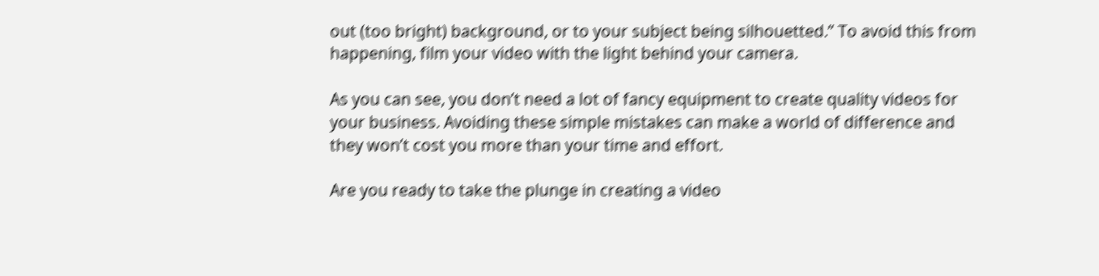out (too bright) background, or to your subject being silhouetted.” To avoid this from happening, film your video with the light behind your camera.

As you can see, you don’t need a lot of fancy equipment to create quality videos for your business. Avoiding these simple mistakes can make a world of difference and they won’t cost you more than your time and effort.

Are you ready to take the plunge in creating a video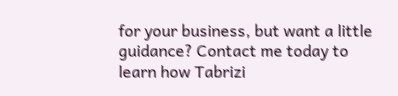for your business, but want a little guidance? Contact me today to learn how Tabrizi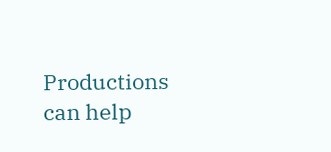Productions can help